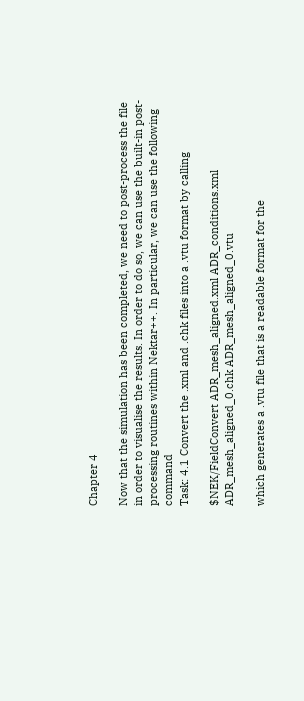Chapter 4

Now that the simulation has been completed, we need to post-process the file in order to visualise the results. In order to do so, we can use the built-in post-processing routines within Nektar++. In particular, we can use the following command
Task: 4.1 Convert the .xml and .chk files into a .vtu format by calling

$NEK/FieldConvert ADR_mesh_aligned.xml ADR_conditions.xml ADR_mesh_aligned_0.chk ADR_mesh_aligned_0.vtu

which generates a .vtu file that is a readable format for the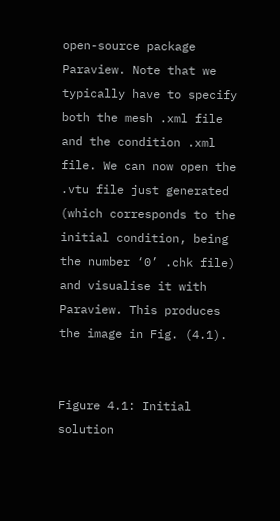open-source package Paraview. Note that we typically have to specify both the mesh .xml file and the condition .xml file. We can now open the .vtu file just generated (which corresponds to the initial condition, being the number ‘0’ .chk file) and visualise it with Paraview. This produces the image in Fig. (4.1).


Figure 4.1: Initial solution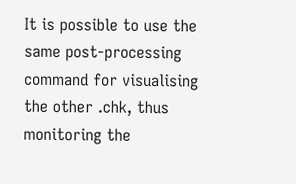It is possible to use the same post-processing command for visualising the other .chk, thus monitoring the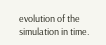evolution of the simulation in time.